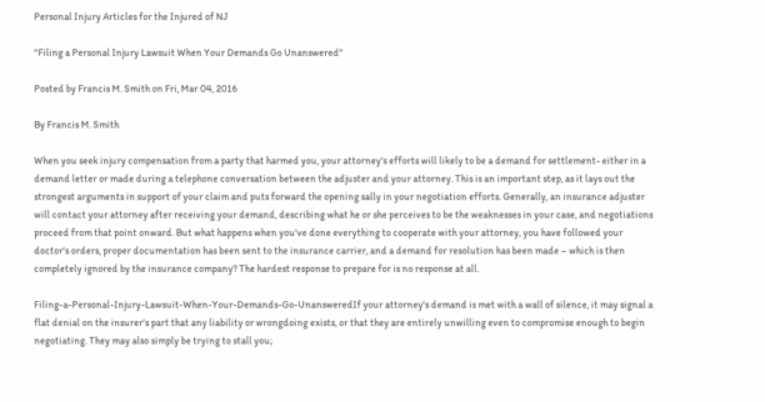Personal Injury Articles for the Injured of NJ

"Filing a Personal Injury Lawsuit When Your Demands Go Unanswered"

Posted by Francis M. Smith on Fri, Mar 04, 2016

By Francis M. Smith

When you seek injury compensation from a party that harmed you, your attorney's efforts will likely to be a demand for settlement- either in a demand letter or made during a telephone conversation between the adjuster and your attorney. This is an important step, as it lays out the strongest arguments in support of your claim and puts forward the opening sally in your negotiation efforts. Generally, an insurance adjuster will contact your attorney after receiving your demand, describing what he or she perceives to be the weaknesses in your case, and negotiations proceed from that point onward. But what happens when you've done everything to cooperate with your attorney, you have followed your doctor's orders, proper documentation has been sent to the insurance carrier, and a demand for resolution has been made – which is then completely ignored by the insurance company? The hardest response to prepare for is no response at all.

Filing-a-Personal-Injury-Lawsuit-When-Your-Demands-Go-UnansweredIf your attorney's demand is met with a wall of silence, it may signal a flat denial on the insurer's part that any liability or wrongdoing exists, or that they are entirely unwilling even to compromise enough to begin negotiating. They may also simply be trying to stall you;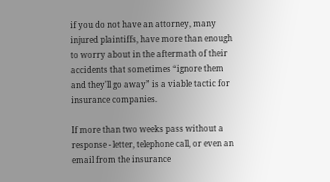if you do not have an attorney, many injured plaintiffs, have more than enough to worry about in the aftermath of their accidents that sometimes “ignore them and they'll go away” is a viable tactic for insurance companies.

If more than two weeks pass without a response - letter, telephone call, or even an email from the insurance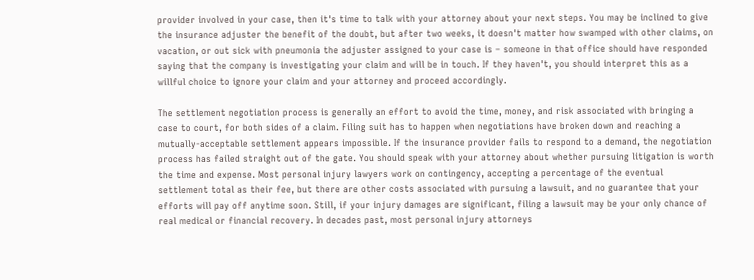provider involved in your case, then it's time to talk with your attorney about your next steps. You may be inclined to give the insurance adjuster the benefit of the doubt, but after two weeks, it doesn't matter how swamped with other claims, on vacation, or out sick with pneumonia the adjuster assigned to your case is – someone in that office should have responded saying that the company is investigating your claim and will be in touch. If they haven't, you should interpret this as a willful choice to ignore your claim and your attorney and proceed accordingly.

The settlement negotiation process is generally an effort to avoid the time, money, and risk associated with bringing a case to court, for both sides of a claim. Filing suit has to happen when negotiations have broken down and reaching a mutually-acceptable settlement appears impossible. If the insurance provider fails to respond to a demand, the negotiation process has failed straight out of the gate. You should speak with your attorney about whether pursuing litigation is worth the time and expense. Most personal injury lawyers work on contingency, accepting a percentage of the eventual settlement total as their fee, but there are other costs associated with pursuing a lawsuit, and no guarantee that your efforts will pay off anytime soon. Still, if your injury damages are significant, filing a lawsuit may be your only chance of real medical or financial recovery. In decades past, most personal injury attorneys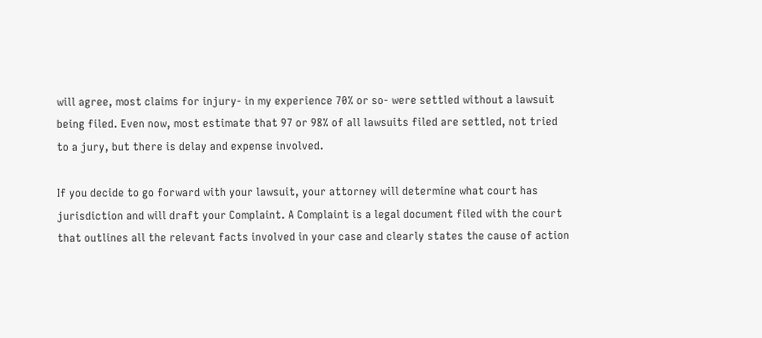will agree, most claims for injury- in my experience 70% or so- were settled without a lawsuit being filed. Even now, most estimate that 97 or 98% of all lawsuits filed are settled, not tried to a jury, but there is delay and expense involved.

If you decide to go forward with your lawsuit, your attorney will determine what court has jurisdiction and will draft your Complaint. A Complaint is a legal document filed with the court that outlines all the relevant facts involved in your case and clearly states the cause of action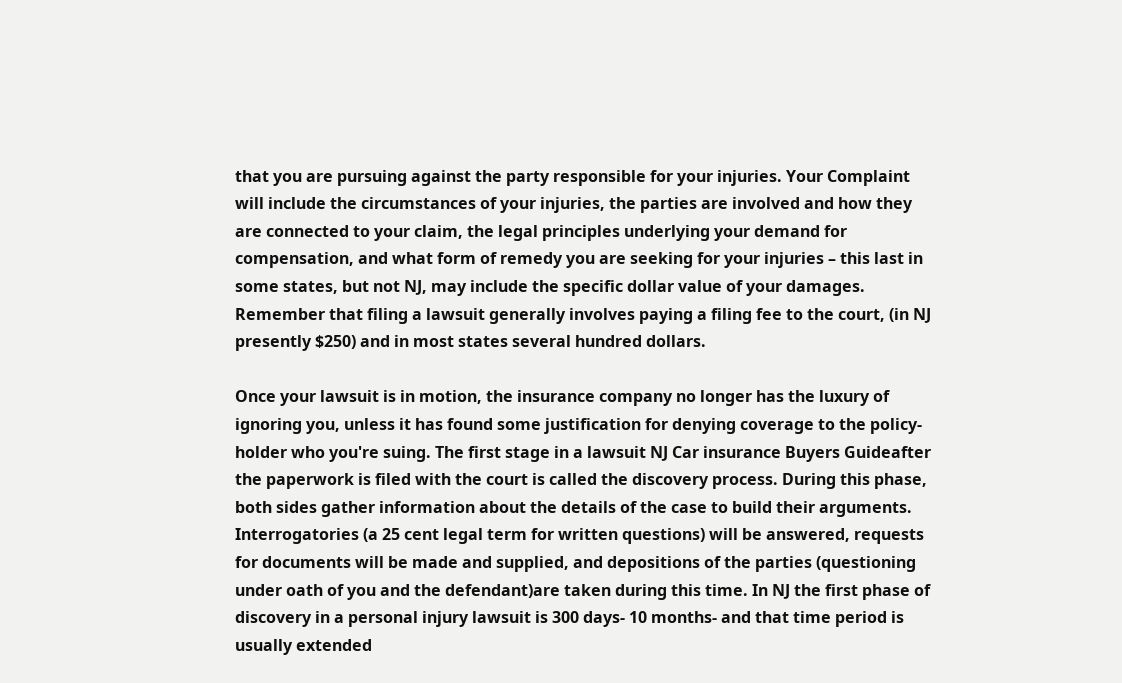that you are pursuing against the party responsible for your injuries. Your Complaint will include the circumstances of your injuries, the parties are involved and how they are connected to your claim, the legal principles underlying your demand for compensation, and what form of remedy you are seeking for your injuries – this last in some states, but not NJ, may include the specific dollar value of your damages. Remember that filing a lawsuit generally involves paying a filing fee to the court, (in NJ presently $250) and in most states several hundred dollars.

Once your lawsuit is in motion, the insurance company no longer has the luxury of ignoring you, unless it has found some justification for denying coverage to the policy-holder who you're suing. The first stage in a lawsuit NJ Car insurance Buyers Guideafter the paperwork is filed with the court is called the discovery process. During this phase, both sides gather information about the details of the case to build their arguments. Interrogatories (a 25 cent legal term for written questions) will be answered, requests for documents will be made and supplied, and depositions of the parties (questioning under oath of you and the defendant)are taken during this time. In NJ the first phase of discovery in a personal injury lawsuit is 300 days- 10 months- and that time period is usually extended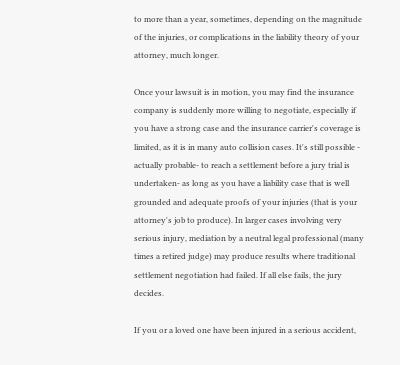to more than a year, sometimes, depending on the magnitude of the injuries, or complications in the liability theory of your attorney, much longer.

Once your lawsuit is in motion, you may find the insurance company is suddenly more willing to negotiate, especially if you have a strong case and the insurance carrier's coverage is limited, as it is in many auto collision cases. It's still possible - actually probable- to reach a settlement before a jury trial is undertaken- as long as you have a liability case that is well grounded and adequate proofs of your injuries (that is your attorney's job to produce). In larger cases involving very serious injury, mediation by a neutral legal professional (many times a retired judge) may produce results where traditional settlement negotiation had failed. If all else fails, the jury decides.

If you or a loved one have been injured in a serious accident,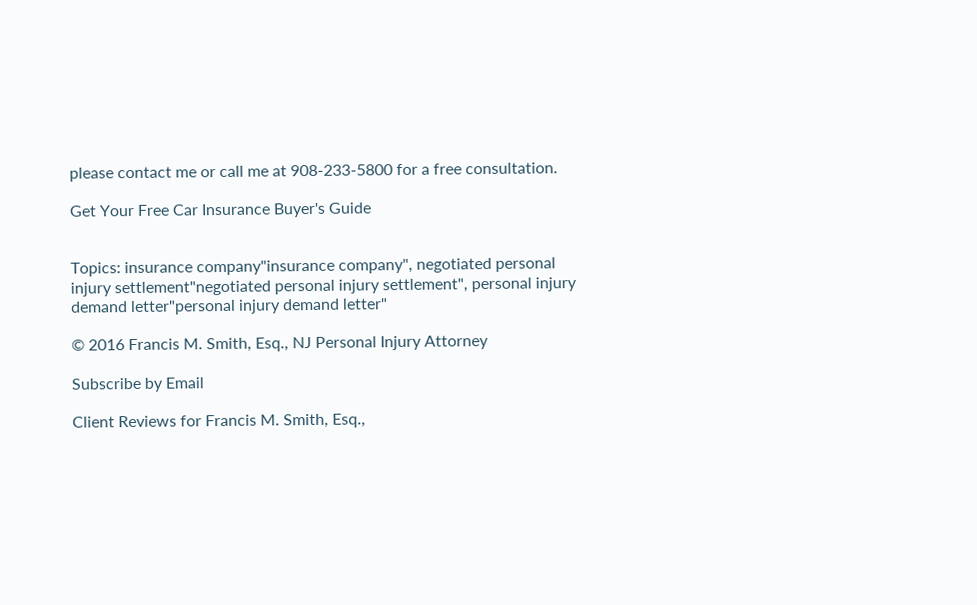please contact me or call me at 908-233-5800 for a free consultation.

Get Your Free Car Insurance Buyer's Guide


Topics: insurance company"insurance company", negotiated personal injury settlement"negotiated personal injury settlement", personal injury demand letter"personal injury demand letter"

© 2016 Francis M. Smith, Esq., NJ Personal Injury Attorney

Subscribe by Email

Client Reviews for Francis M. Smith, Esq.,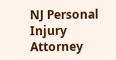NJ Personal Injury Attorney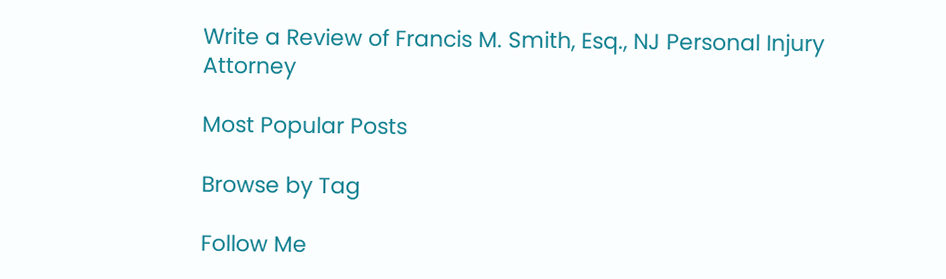Write a Review of Francis M. Smith, Esq., NJ Personal Injury Attorney

Most Popular Posts

Browse by Tag

Follow Me